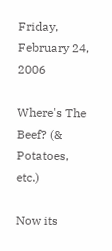Friday, February 24, 2006

Where's The Beef? (& Potatoes, etc.)

Now its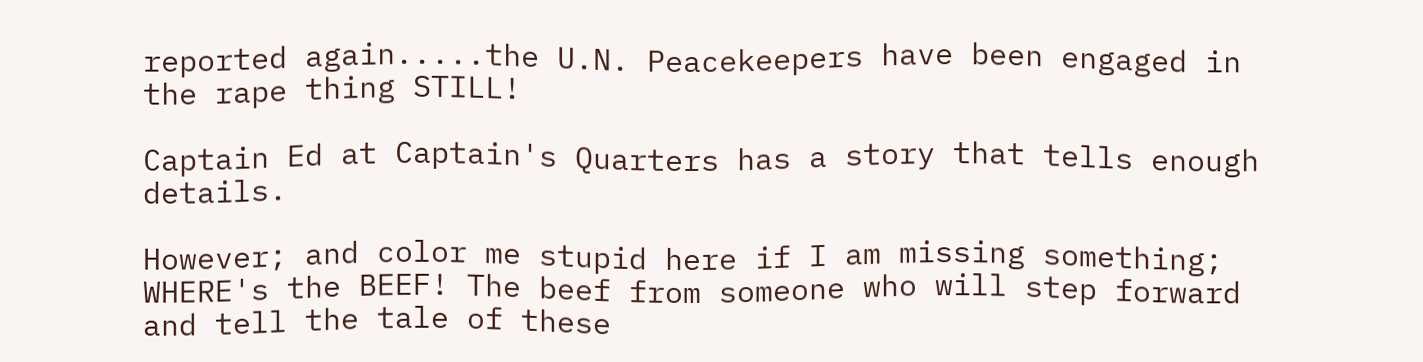reported again.....the U.N. Peacekeepers have been engaged in the rape thing STILL!

Captain Ed at Captain's Quarters has a story that tells enough details.

However; and color me stupid here if I am missing something; WHERE's the BEEF! The beef from someone who will step forward and tell the tale of these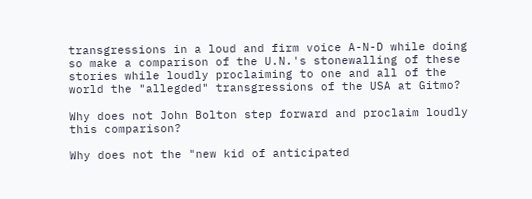transgressions in a loud and firm voice A-N-D while doing so make a comparison of the U.N.'s stonewalling of these stories while loudly proclaiming to one and all of the world the "allegded" transgressions of the USA at Gitmo?

Why does not John Bolton step forward and proclaim loudly this comparison?

Why does not the "new kid of anticipated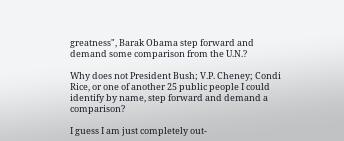greatness", Barak Obama step forward and demand some comparison from the U.N.?

Why does not President Bush; V.P. Cheney; Condi Rice, or one of another 25 public people I could identify by name, step forward and demand a comparison?

I guess I am just completely out-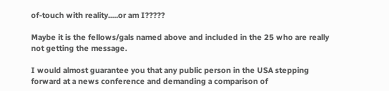of-touch with reality.....or am I?????

Maybe it is the fellows/gals named above and included in the 25 who are really not getting the message.

I would almost guarantee you that any public person in the USA stepping forward at a news conference and demanding a comparison of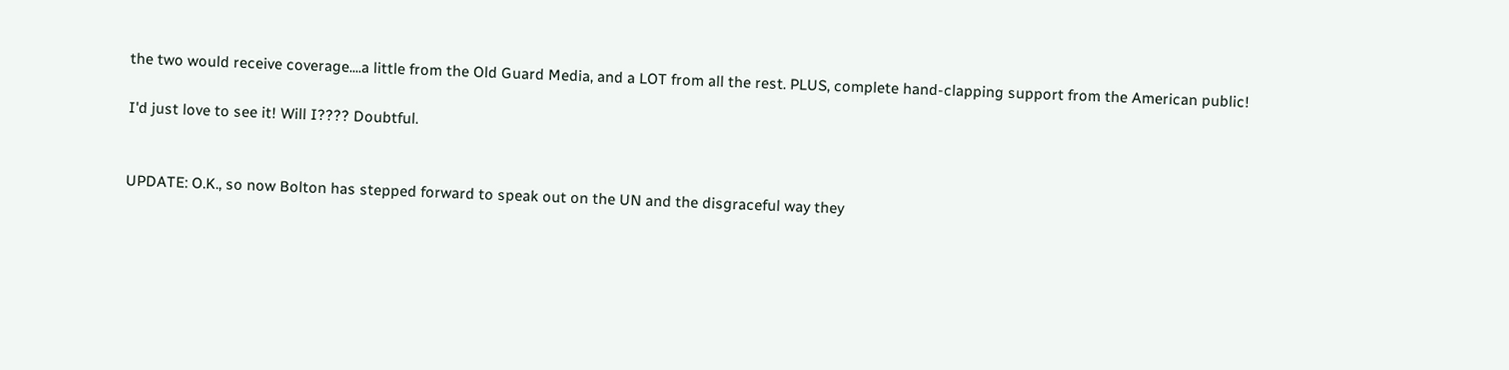the two would receive coverage....a little from the Old Guard Media, and a LOT from all the rest. PLUS, complete hand-clapping support from the American public!

I'd just love to see it! Will I???? Doubtful.


UPDATE: O.K., so now Bolton has stepped forward to speak out on the UN and the disgraceful way they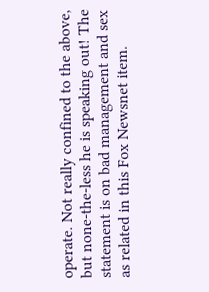operate. Not really confined to the above, but none-the-less he is speaking out! The statement is on bad management and sex as related in this Fox Newsnet item.